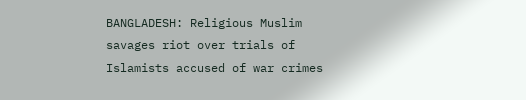BANGLADESH: Religious Muslim savages riot over trials of Islamists accused of war crimes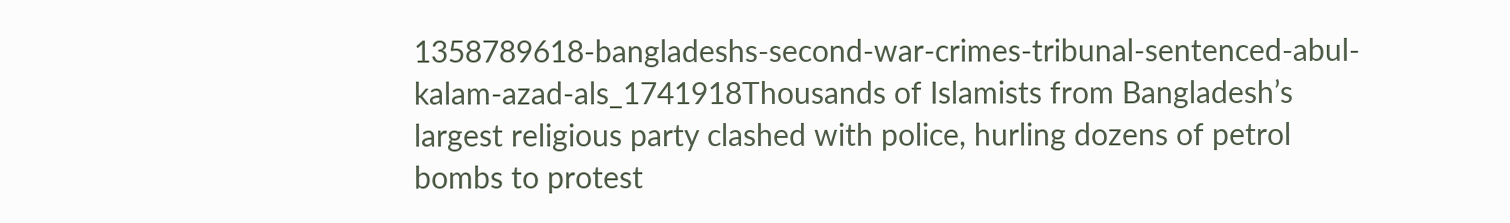1358789618-bangladeshs-second-war-crimes-tribunal-sentenced-abul-kalam-azad-als_1741918Thousands of Islamists from Bangladesh’s largest religious party clashed with police, hurling dozens of petrol bombs to protest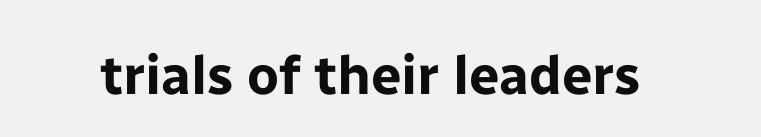trials of their leaders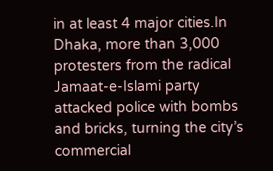in at least 4 major cities.In Dhaka, more than 3,000 protesters from the radical Jamaat-e-Islami party attacked police with bombs and bricks, turning the city’s commercial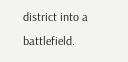district into a battlefield.